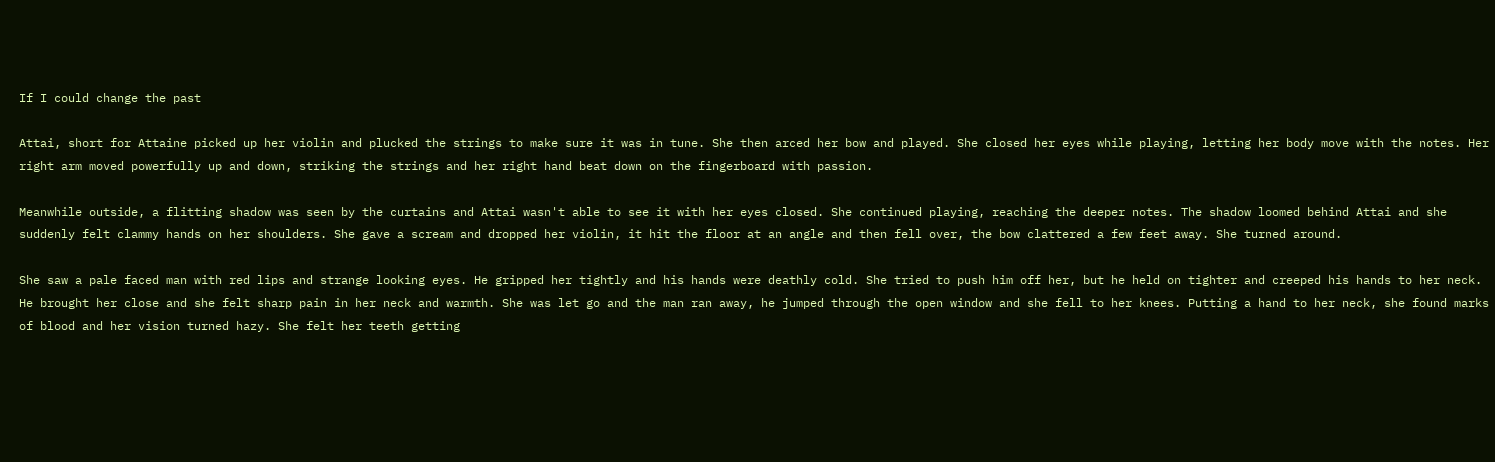If I could change the past

Attai, short for Attaine picked up her violin and plucked the strings to make sure it was in tune. She then arced her bow and played. She closed her eyes while playing, letting her body move with the notes. Her right arm moved powerfully up and down, striking the strings and her right hand beat down on the fingerboard with passion.

Meanwhile outside, a flitting shadow was seen by the curtains and Attai wasn't able to see it with her eyes closed. She continued playing, reaching the deeper notes. The shadow loomed behind Attai and she suddenly felt clammy hands on her shoulders. She gave a scream and dropped her violin, it hit the floor at an angle and then fell over, the bow clattered a few feet away. She turned around.

She saw a pale faced man with red lips and strange looking eyes. He gripped her tightly and his hands were deathly cold. She tried to push him off her, but he held on tighter and creeped his hands to her neck. He brought her close and she felt sharp pain in her neck and warmth. She was let go and the man ran away, he jumped through the open window and she fell to her knees. Putting a hand to her neck, she found marks of blood and her vision turned hazy. She felt her teeth getting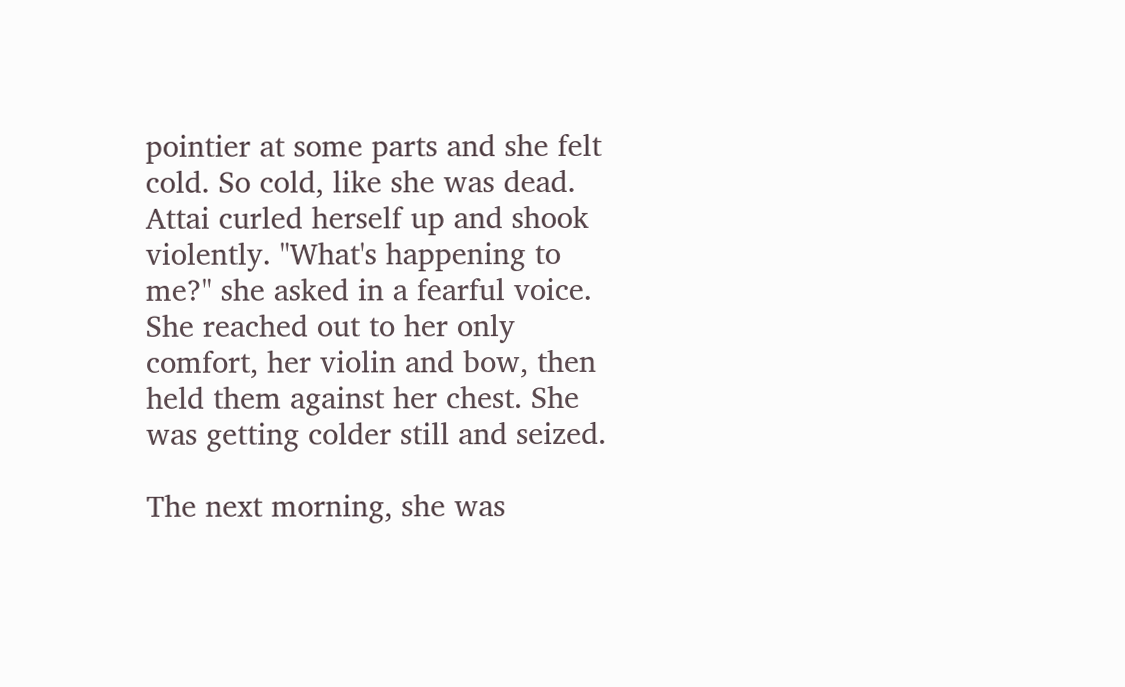pointier at some parts and she felt cold. So cold, like she was dead. Attai curled herself up and shook violently. "What's happening to me?" she asked in a fearful voice. She reached out to her only comfort, her violin and bow, then held them against her chest. She was getting colder still and seized.

The next morning, she was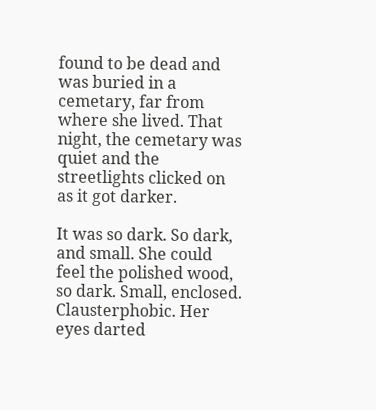found to be dead and was buried in a cemetary, far from where she lived. That night, the cemetary was quiet and the streetlights clicked on as it got darker.

It was so dark. So dark, and small. She could feel the polished wood, so dark. Small, enclosed. Clausterphobic. Her eyes darted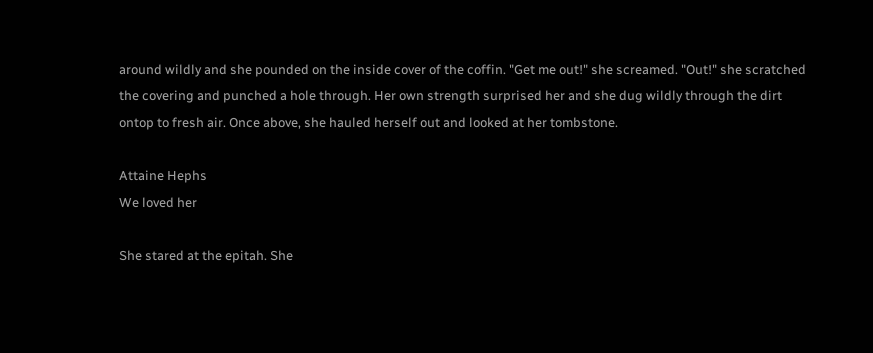around wildly and she pounded on the inside cover of the coffin. "Get me out!" she screamed. "Out!" she scratched the covering and punched a hole through. Her own strength surprised her and she dug wildly through the dirt ontop to fresh air. Once above, she hauled herself out and looked at her tombstone.

Attaine Hephs
We loved her

She stared at the epitah. She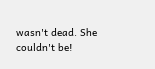wasn't dead. She couldn't be!